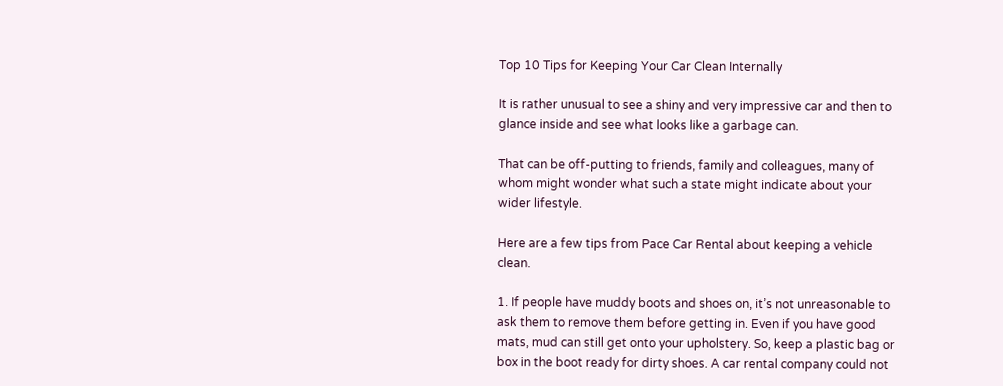Top 10 Tips for Keeping Your Car Clean Internally

It is rather unusual to see a shiny and very impressive car and then to glance inside and see what looks like a garbage can.

That can be off-putting to friends, family and colleagues, many of whom might wonder what such a state might indicate about your wider lifestyle.

Here are a few tips from Pace Car Rental about keeping a vehicle clean.

1. If people have muddy boots and shoes on, it’s not unreasonable to ask them to remove them before getting in. Even if you have good mats, mud can still get onto your upholstery. So, keep a plastic bag or box in the boot ready for dirty shoes. A car rental company could not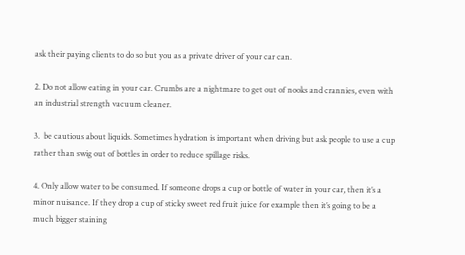ask their paying clients to do so but you as a private driver of your car can.

2. Do not allow eating in your car. Crumbs are a nightmare to get out of nooks and crannies, even with an industrial strength vacuum cleaner.

3.  be cautious about liquids. Sometimes hydration is important when driving but ask people to use a cup rather than swig out of bottles in order to reduce spillage risks.

4. Only allow water to be consumed. If someone drops a cup or bottle of water in your car, then it’s a minor nuisance. If they drop a cup of sticky sweet red fruit juice for example then it’s going to be a much bigger staining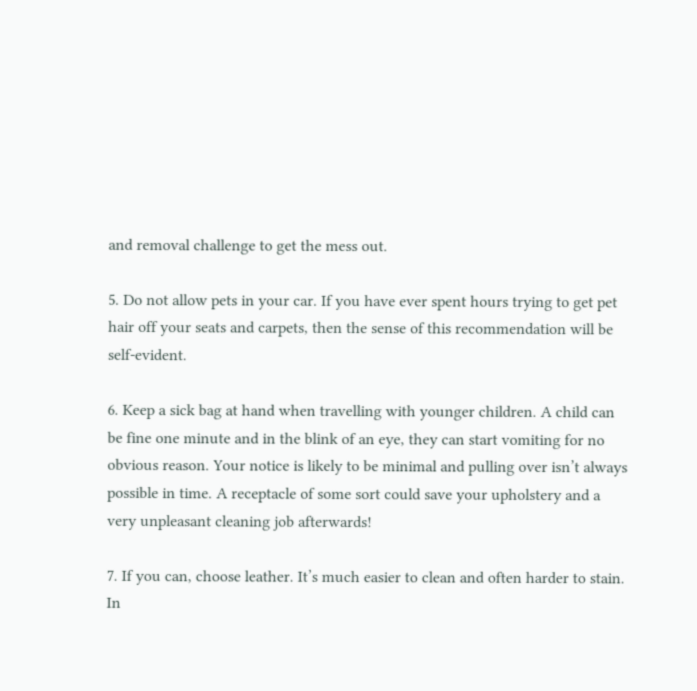and removal challenge to get the mess out.

5. Do not allow pets in your car. If you have ever spent hours trying to get pet hair off your seats and carpets, then the sense of this recommendation will be self-evident.

6. Keep a sick bag at hand when travelling with younger children. A child can be fine one minute and in the blink of an eye, they can start vomiting for no obvious reason. Your notice is likely to be minimal and pulling over isn’t always possible in time. A receptacle of some sort could save your upholstery and a very unpleasant cleaning job afterwards!

7. If you can, choose leather. It’s much easier to clean and often harder to stain. In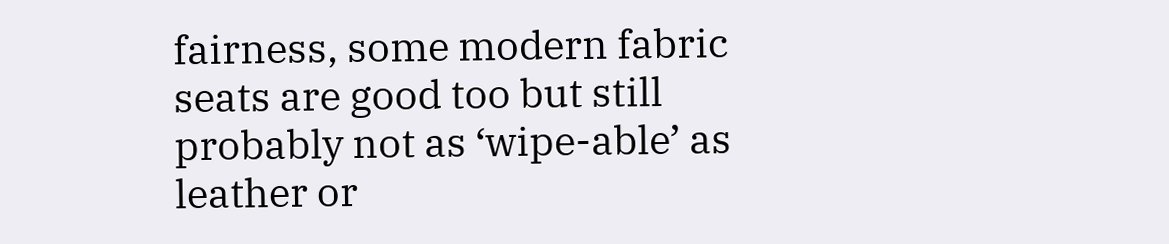fairness, some modern fabric seats are good too but still probably not as ‘wipe-able’ as leather or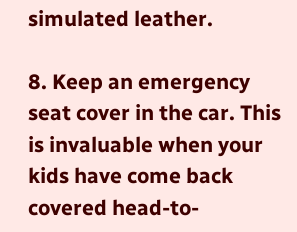simulated leather.

8. Keep an emergency seat cover in the car. This is invaluable when your kids have come back covered head-to-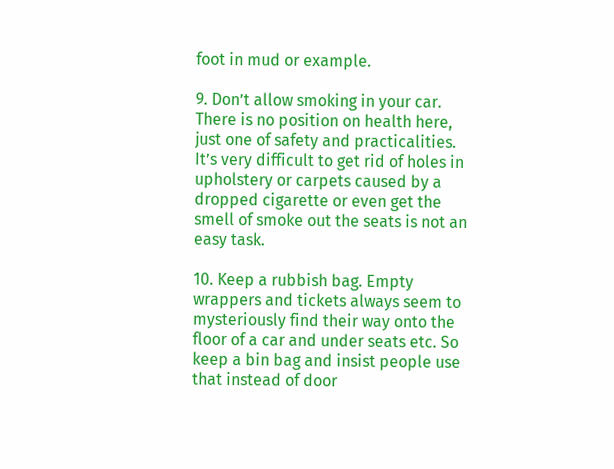foot in mud or example.

9. Don’t allow smoking in your car. There is no position on health here, just one of safety and practicalities. It’s very difficult to get rid of holes in upholstery or carpets caused by a dropped cigarette or even get the smell of smoke out the seats is not an easy task.

10. Keep a rubbish bag. Empty wrappers and tickets always seem to mysteriously find their way onto the floor of a car and under seats etc. So keep a bin bag and insist people use that instead of door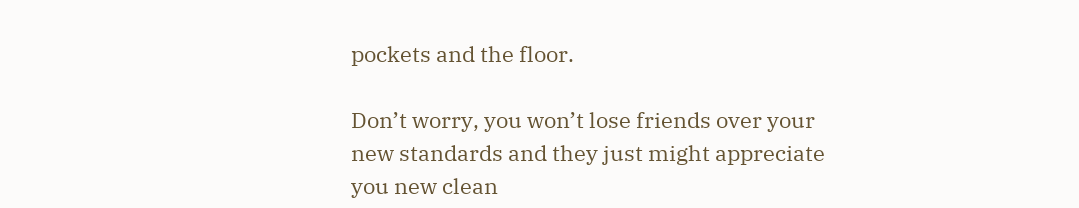pockets and the floor.

Don’t worry, you won’t lose friends over your new standards and they just might appreciate you new clean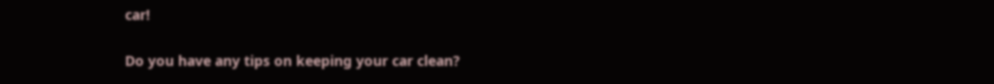car!

Do you have any tips on keeping your car clean?